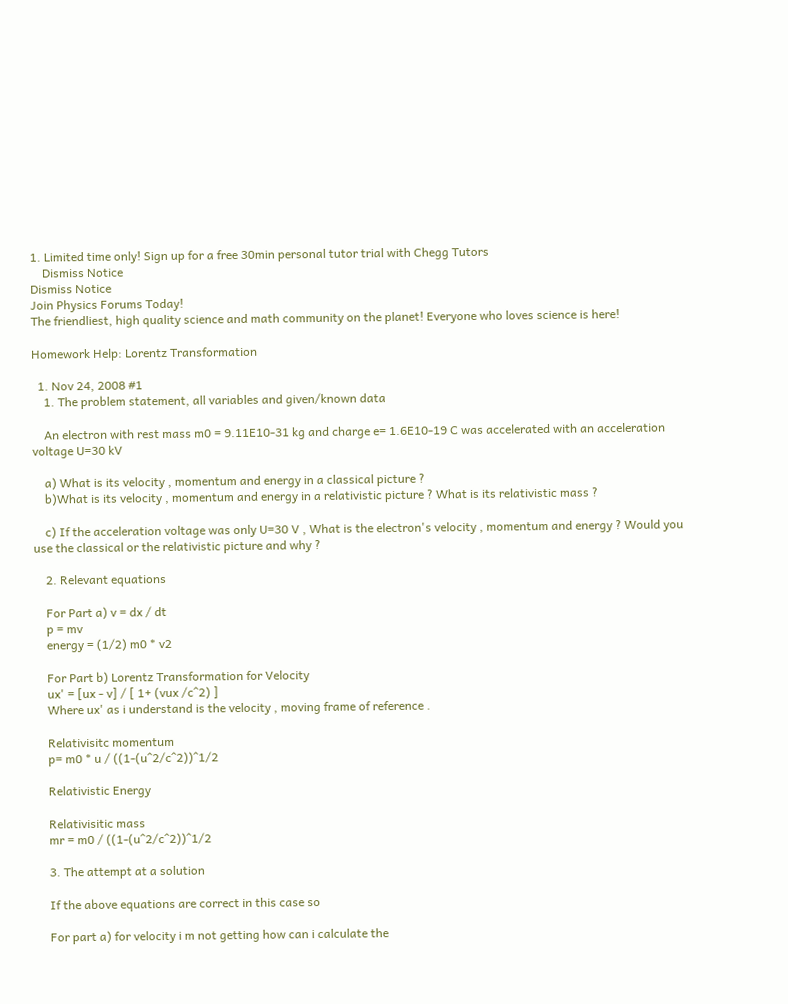1. Limited time only! Sign up for a free 30min personal tutor trial with Chegg Tutors
    Dismiss Notice
Dismiss Notice
Join Physics Forums Today!
The friendliest, high quality science and math community on the planet! Everyone who loves science is here!

Homework Help: Lorentz Transformation

  1. Nov 24, 2008 #1
    1. The problem statement, all variables and given/known data

    An electron with rest mass m0 = 9.11E10-31 kg and charge e= 1.6E10-19 C was accelerated with an acceleration voltage U=30 kV

    a) What is its velocity , momentum and energy in a classical picture ?
    b)What is its velocity , momentum and energy in a relativistic picture ? What is its relativistic mass ?

    c) If the acceleration voltage was only U=30 V , What is the electron's velocity , momentum and energy ? Would you use the classical or the relativistic picture and why ?

    2. Relevant equations

    For Part a) v = dx / dt
    p = mv
    energy = (1/2) m0 * v2

    For Part b) Lorentz Transformation for Velocity
    ux' = [ux - v] / [ 1+ (vux /c^2) ]
    Where ux' as i understand is the velocity , moving frame of reference .

    Relativisitc momentum
    p= m0 * u / ((1-(u^2/c^2))^1/2

    Relativistic Energy

    Relativisitic mass
    mr = m0 / ((1-(u^2/c^2))^1/2

    3. The attempt at a solution

    If the above equations are correct in this case so

    For part a) for velocity i m not getting how can i calculate the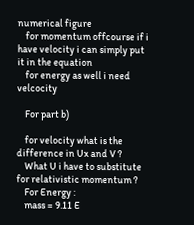numerical figure
    for momentum offcourse if i have velocity i can simply put it in the equation
    for energy as well i need velcocity

    For part b)

    for velocity what is the difference in Ux and V ?
    What U i have to substitute for relativistic momentum ?
    For Energy :
    mass = 9.11 E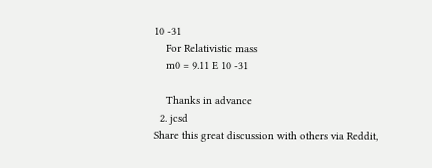10 -31
    For Relativistic mass
    m0 = 9.11 E 10 -31

    Thanks in advance
  2. jcsd
Share this great discussion with others via Reddit,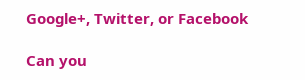Google+, Twitter, or Facebook

Can you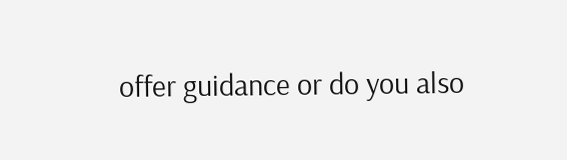offer guidance or do you also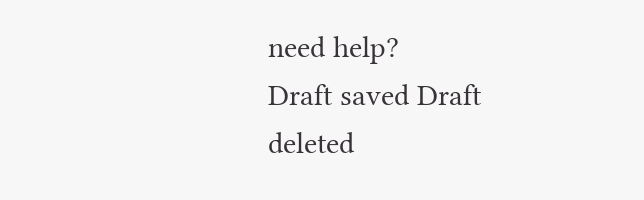need help?
Draft saved Draft deleted